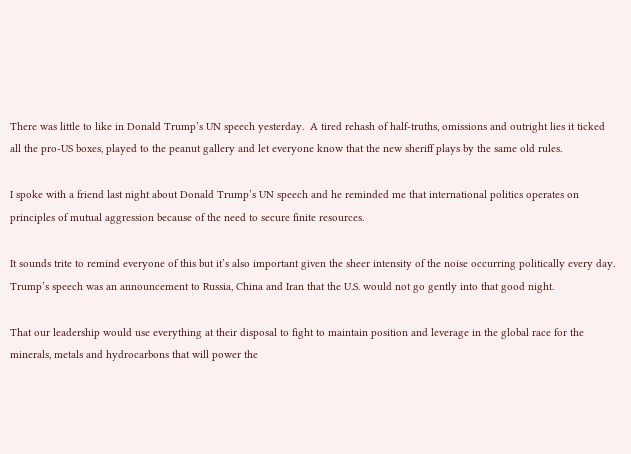There was little to like in Donald Trump’s UN speech yesterday.  A tired rehash of half-truths, omissions and outright lies it ticked all the pro-US boxes, played to the peanut gallery and let everyone know that the new sheriff plays by the same old rules.

I spoke with a friend last night about Donald Trump’s UN speech and he reminded me that international politics operates on principles of mutual aggression because of the need to secure finite resources.

It sounds trite to remind everyone of this but it’s also important given the sheer intensity of the noise occurring politically every day.  Trump’s speech was an announcement to Russia, China and Iran that the U.S. would not go gently into that good night.

That our leadership would use everything at their disposal to fight to maintain position and leverage in the global race for the minerals, metals and hydrocarbons that will power the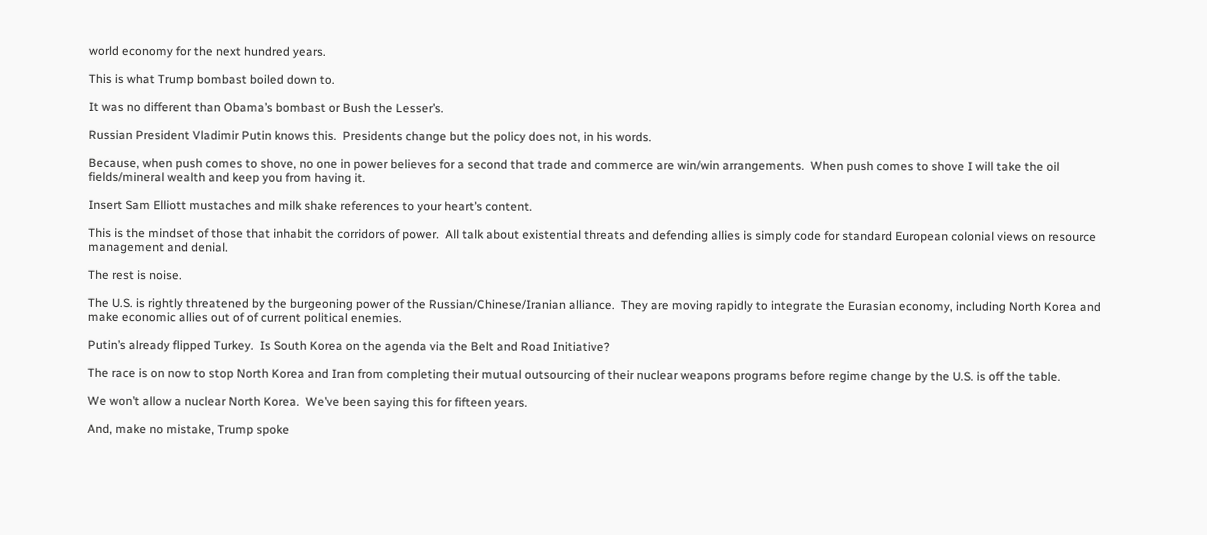world economy for the next hundred years.

This is what Trump bombast boiled down to.

It was no different than Obama’s bombast or Bush the Lesser’s.

Russian President Vladimir Putin knows this.  Presidents change but the policy does not, in his words.

Because, when push comes to shove, no one in power believes for a second that trade and commerce are win/win arrangements.  When push comes to shove I will take the oil fields/mineral wealth and keep you from having it.

Insert Sam Elliott mustaches and milk shake references to your heart’s content.

This is the mindset of those that inhabit the corridors of power.  All talk about existential threats and defending allies is simply code for standard European colonial views on resource management and denial.

The rest is noise.

The U.S. is rightly threatened by the burgeoning power of the Russian/Chinese/Iranian alliance.  They are moving rapidly to integrate the Eurasian economy, including North Korea and make economic allies out of of current political enemies.

Putin’s already flipped Turkey.  Is South Korea on the agenda via the Belt and Road Initiative?

The race is on now to stop North Korea and Iran from completing their mutual outsourcing of their nuclear weapons programs before regime change by the U.S. is off the table.

We won’t allow a nuclear North Korea.  We’ve been saying this for fifteen years.

And, make no mistake, Trump spoke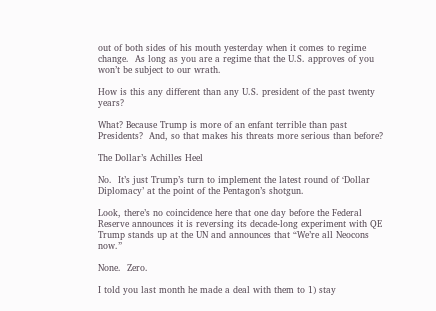out of both sides of his mouth yesterday when it comes to regime change.  As long as you are a regime that the U.S. approves of you won’t be subject to our wrath.

How is this any different than any U.S. president of the past twenty years?

What? Because Trump is more of an enfant terrible than past Presidents?  And, so that makes his threats more serious than before?

The Dollar’s Achilles Heel

No.  It’s just Trump’s turn to implement the latest round of ‘Dollar Diplomacy’ at the point of the Pentagon’s shotgun.

Look, there’s no coincidence here that one day before the Federal Reserve announces it is reversing its decade-long experiment with QE Trump stands up at the UN and announces that “We’re all Neocons now.”

None.  Zero.

I told you last month he made a deal with them to 1) stay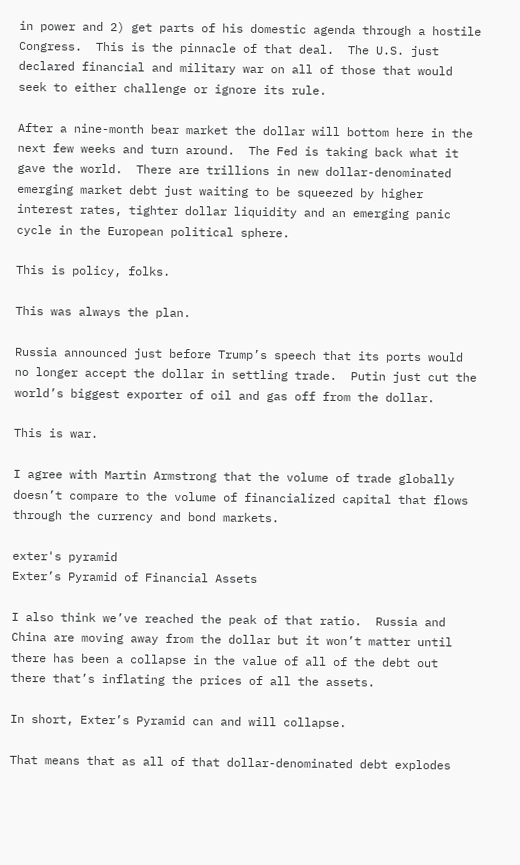in power and 2) get parts of his domestic agenda through a hostile Congress.  This is the pinnacle of that deal.  The U.S. just declared financial and military war on all of those that would seek to either challenge or ignore its rule.

After a nine-month bear market the dollar will bottom here in the next few weeks and turn around.  The Fed is taking back what it gave the world.  There are trillions in new dollar-denominated emerging market debt just waiting to be squeezed by higher interest rates, tighter dollar liquidity and an emerging panic cycle in the European political sphere.

This is policy, folks.

This was always the plan.

Russia announced just before Trump’s speech that its ports would no longer accept the dollar in settling trade.  Putin just cut the world’s biggest exporter of oil and gas off from the dollar.

This is war.

I agree with Martin Armstrong that the volume of trade globally doesn’t compare to the volume of financialized capital that flows through the currency and bond markets.

exter's pyramid
Exter’s Pyramid of Financial Assets

I also think we’ve reached the peak of that ratio.  Russia and China are moving away from the dollar but it won’t matter until there has been a collapse in the value of all of the debt out there that’s inflating the prices of all the assets.

In short, Exter’s Pyramid can and will collapse.

That means that as all of that dollar-denominated debt explodes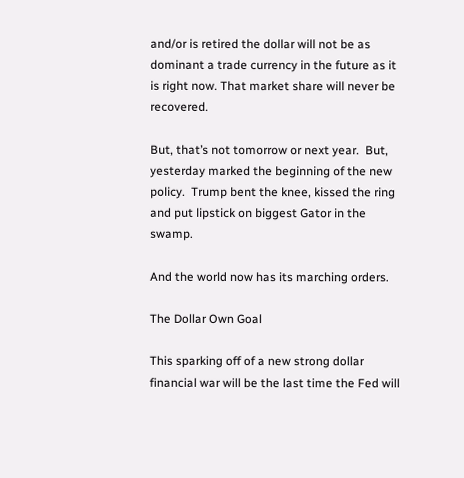and/or is retired the dollar will not be as dominant a trade currency in the future as it is right now. That market share will never be recovered.

But, that’s not tomorrow or next year.  But, yesterday marked the beginning of the new policy.  Trump bent the knee, kissed the ring and put lipstick on biggest Gator in the swamp.

And the world now has its marching orders.

The Dollar Own Goal

This sparking off of a new strong dollar financial war will be the last time the Fed will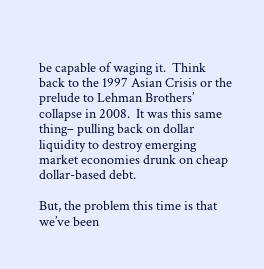be capable of waging it.  Think back to the 1997 Asian Crisis or the prelude to Lehman Brothers’ collapse in 2008.  It was this same thing– pulling back on dollar liquidity to destroy emerging market economies drunk on cheap dollar-based debt.

But, the problem this time is that we’ve been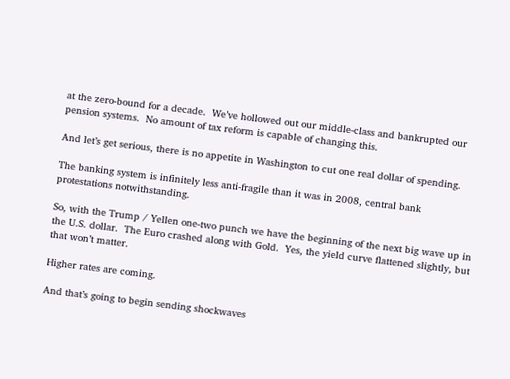at the zero-bound for a decade.  We’ve hollowed out our middle-class and bankrupted our pension systems.  No amount of tax reform is capable of changing this.

And let’s get serious, there is no appetite in Washington to cut one real dollar of spending.

The banking system is infinitely less anti-fragile than it was in 2008, central bank protestations notwithstanding.

So, with the Trump / Yellen one-two punch we have the beginning of the next big wave up in the U.S. dollar.  The Euro crashed along with Gold.  Yes, the yield curve flattened slightly, but that won’t matter.

Higher rates are coming.

And that’s going to begin sending shockwaves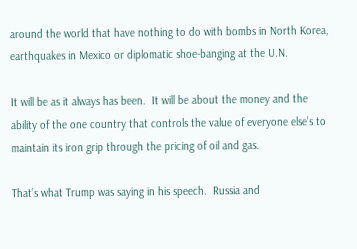around the world that have nothing to do with bombs in North Korea, earthquakes in Mexico or diplomatic shoe-banging at the U.N.

It will be as it always has been.  It will be about the money and the ability of the one country that controls the value of everyone else’s to maintain its iron grip through the pricing of oil and gas.

That’s what Trump was saying in his speech.  Russia and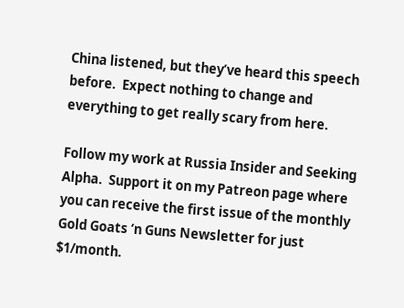China listened, but they’ve heard this speech before.  Expect nothing to change and everything to get really scary from here.

Follow my work at Russia Insider and Seeking Alpha.  Support it on my Patreon page where you can receive the first issue of the monthly Gold Goats ‘n Guns Newsletter for just $1/month.